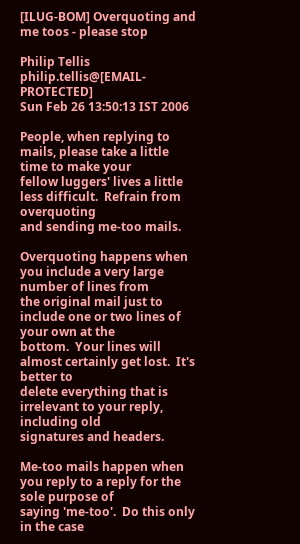[ILUG-BOM] Overquoting and me toos - please stop

Philip Tellis philip.tellis@[EMAIL-PROTECTED]
Sun Feb 26 13:50:13 IST 2006

People, when replying to mails, please take a little time to make your
fellow luggers' lives a little less difficult.  Refrain from overquoting
and sending me-too mails.

Overquoting happens when you include a very large number of lines from
the original mail just to include one or two lines of your own at the
bottom.  Your lines will almost certainly get lost.  It's better to
delete everything that is irrelevant to your reply, including old
signatures and headers.

Me-too mails happen when you reply to a reply for the sole purpose of
saying 'me-too'.  Do this only in the case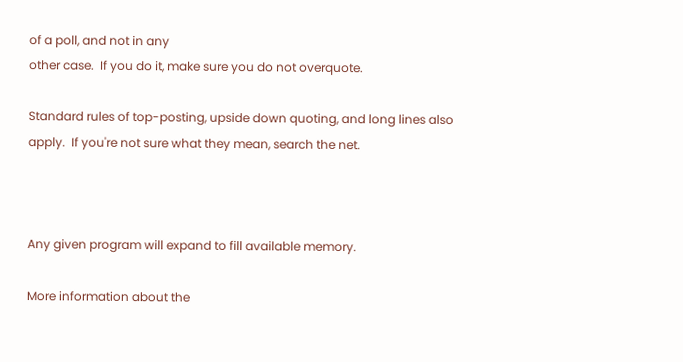of a poll, and not in any
other case.  If you do it, make sure you do not overquote.

Standard rules of top-posting, upside down quoting, and long lines also
apply.  If you're not sure what they mean, search the net.



Any given program will expand to fill available memory.

More information about the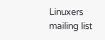Linuxers mailing list